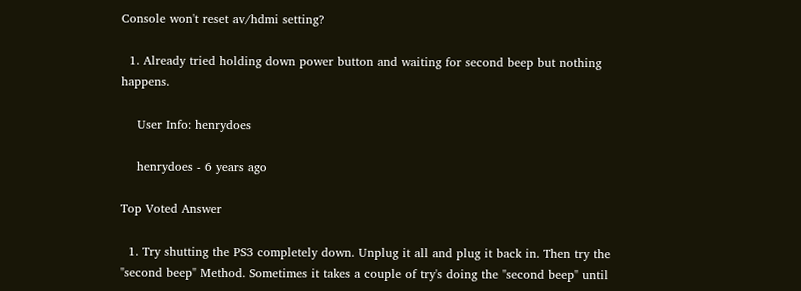Console won't reset av/hdmi setting?

  1. Already tried holding down power button and waiting for second beep but nothing happens.

    User Info: henrydoes

    henrydoes - 6 years ago

Top Voted Answer

  1. Try shutting the PS3 completely down. Unplug it all and plug it back in. Then try the "second beep" Method. Sometimes it takes a couple of try's doing the "second beep" until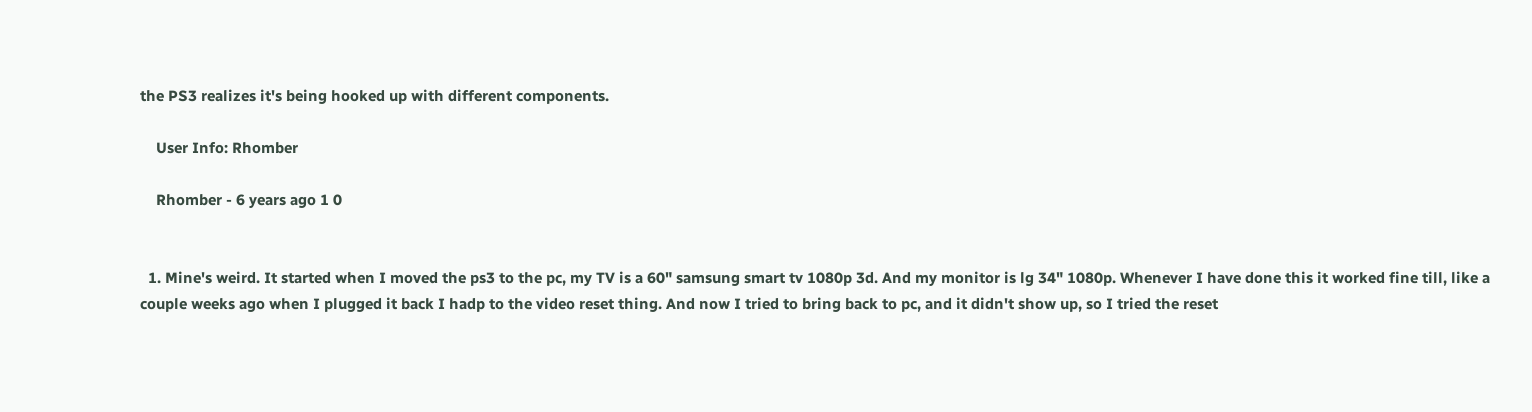the PS3 realizes it's being hooked up with different components.

    User Info: Rhomber

    Rhomber - 6 years ago 1 0


  1. Mine's weird. It started when I moved the ps3 to the pc, my TV is a 60" samsung smart tv 1080p 3d. And my monitor is lg 34" 1080p. Whenever I have done this it worked fine till, like a couple weeks ago when I plugged it back I hadp to the video reset thing. And now I tried to bring back to pc, and it didn't show up, so I tried the reset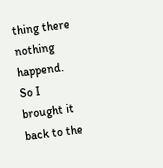thing there nothing happend. So I brought it back to the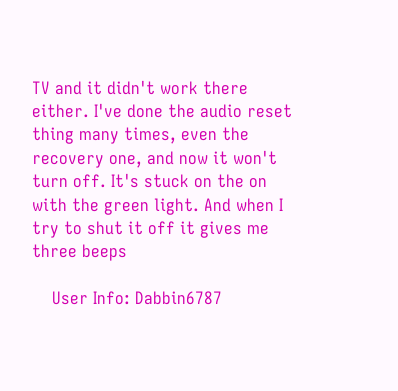TV and it didn't work there either. I've done the audio reset thing many times, even the recovery one, and now it won't turn off. It's stuck on the on with the green light. And when I try to shut it off it gives me three beeps

    User Info: Dabbin6787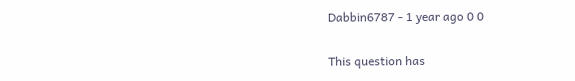Dabbin6787 - 1 year ago 0 0

This question has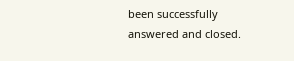been successfully answered and closed.